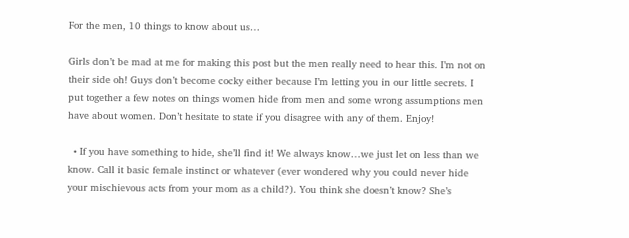For the men, 10 things to know about us…

Girls don’t be mad at me for making this post but the men really need to hear this. I’m not on their side oh! Guys don’t become cocky either because I’m letting you in our little secrets. I put together a few notes on things women hide from men and some wrong assumptions men have about women. Don’t hesitate to state if you disagree with any of them. Enjoy!

  • If you have something to hide, she’ll find it! We always know…we just let on less than we know. Call it basic female instinct or whatever (ever wondered why you could never hide your mischievous acts from your mom as a child?). You think she doesn’t know? She’s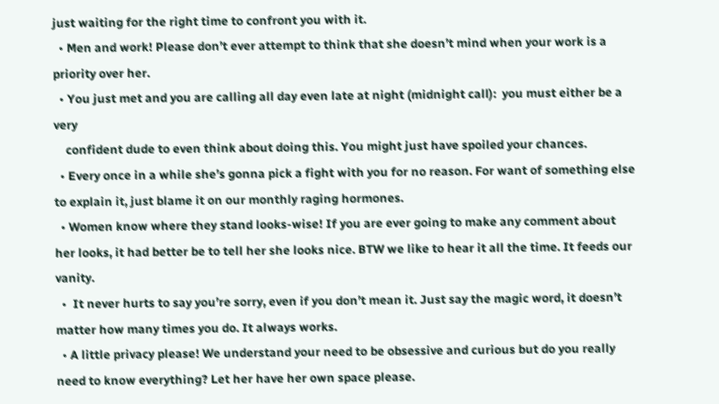just waiting for the right time to confront you with it.
  • Men and work! Please don’t ever attempt to think that she doesn’t mind when your work is a priority over her.
  • You just met and you are calling all day even late at night (midnight call):  you must either be a very
    confident dude to even think about doing this. You might just have spoiled your chances.
  • Every once in a while she’s gonna pick a fight with you for no reason. For want of something else to explain it, just blame it on our monthly raging hormones.
  • Women know where they stand looks-wise! If you are ever going to make any comment about her looks, it had better be to tell her she looks nice. BTW we like to hear it all the time. It feeds our vanity.
  •  It never hurts to say you’re sorry, even if you don’t mean it. Just say the magic word, it doesn’t matter how many times you do. It always works.
  • A little privacy please! We understand your need to be obsessive and curious but do you really need to know everything? Let her have her own space please.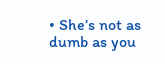• She’s not as dumb as you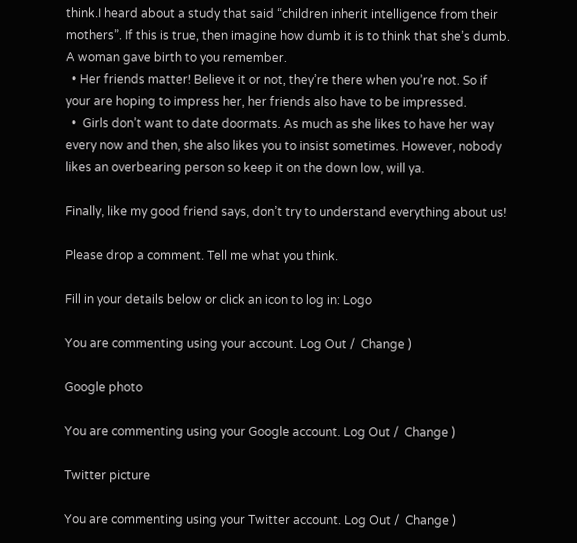think.I heard about a study that said “children inherit intelligence from their mothers”. If this is true, then imagine how dumb it is to think that she’s dumb. A woman gave birth to you remember.
  • Her friends matter! Believe it or not, they’re there when you’re not. So if your are hoping to impress her, her friends also have to be impressed.
  •  Girls don’t want to date doormats. As much as she likes to have her way every now and then, she also likes you to insist sometimes. However, nobody likes an overbearing person so keep it on the down low, will ya.

Finally, like my good friend says, don’t try to understand everything about us!

Please drop a comment. Tell me what you think.

Fill in your details below or click an icon to log in: Logo

You are commenting using your account. Log Out /  Change )

Google photo

You are commenting using your Google account. Log Out /  Change )

Twitter picture

You are commenting using your Twitter account. Log Out /  Change )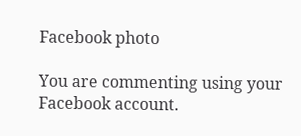Facebook photo

You are commenting using your Facebook account.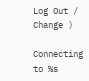Log Out /  Change )

Connecting to %s